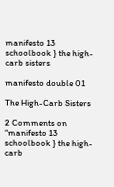manifesto 13 schoolbook } the high-carb sisters

manifesto double 01

The High-Carb Sisters

2 Comments on “manifesto 13 schoolbook } the high-carb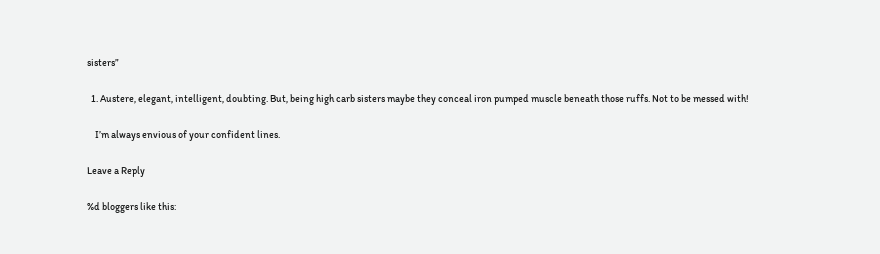sisters”

  1. Austere, elegant, intelligent, doubting. But, being high carb sisters maybe they conceal iron pumped muscle beneath those ruffs. Not to be messed with!

    I’m always envious of your confident lines.

Leave a Reply

%d bloggers like this: